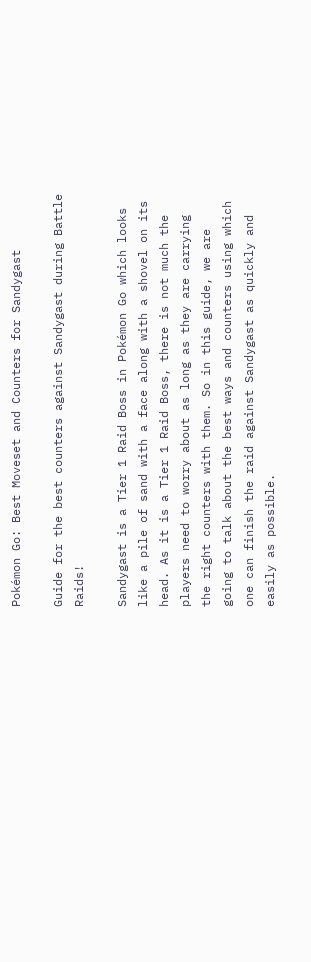Pokémon Go: Best Moveset and Counters for Sandygast

Guide for the best counters against Sandygast during Battle Raids!

Sandygast is a Tier 1 Raid Boss in Pokémon Go which looks like a pile of sand with a face along with a shovel on its head. As it is a Tier 1 Raid Boss, there is not much the players need to worry about as long as they are carrying the right counters with them. So in this guide, we are going to talk about the best ways and counters using which one can finish the raid against Sandygast as quickly and easily as possible.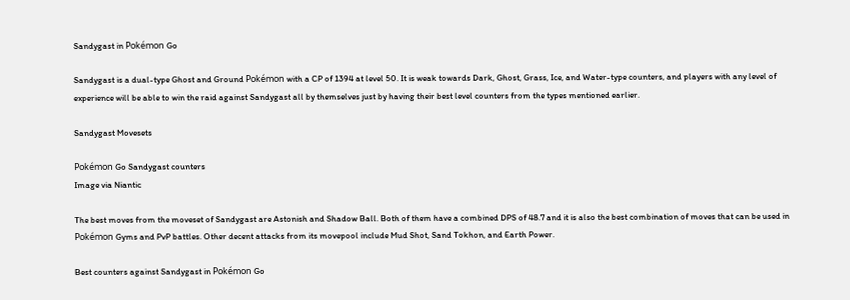Sandygast in Pokémon Go

Sandygast is a dual-type Ghost and Ground Pokémon with a CP of 1394 at level 50. It is weak towards Dark, Ghost, Grass, Ice, and Water-type counters, and players with any level of experience will be able to win the raid against Sandygast all by themselves just by having their best level counters from the types mentioned earlier.

Sandygast Movesets

Pokémon Go Sandygast counters
Image via Niantic

The best moves from the moveset of Sandygast are Astonish and Shadow Ball. Both of them have a combined DPS of 48.7 and it is also the best combination of moves that can be used in Pokémon Gyms and PvP battles. Other decent attacks from its movepool include Mud Shot, Sand Tokhon, and Earth Power.

Best counters against Sandygast in Pokémon Go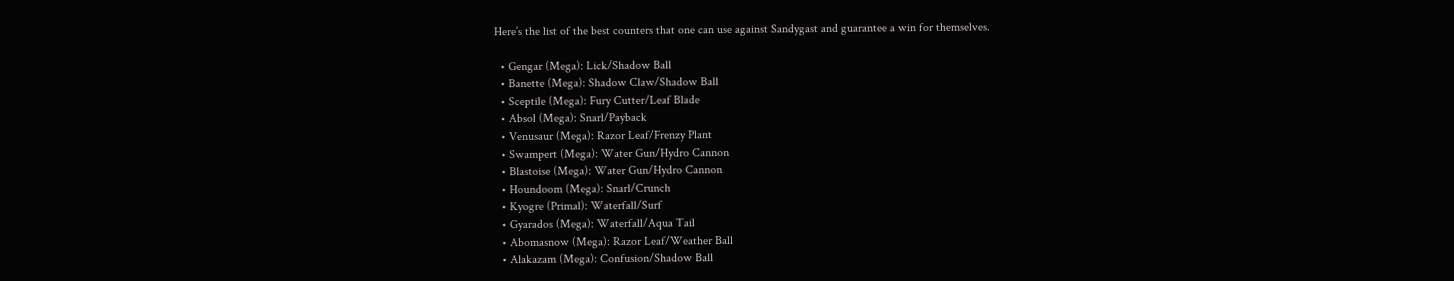Here’s the list of the best counters that one can use against Sandygast and guarantee a win for themselves.

  • Gengar (Mega): Lick/Shadow Ball
  • Banette (Mega): Shadow Claw/Shadow Ball
  • Sceptile (Mega): Fury Cutter/Leaf Blade
  • Absol (Mega): Snarl/Payback
  • Venusaur (Mega): Razor Leaf/Frenzy Plant
  • Swampert (Mega): Water Gun/Hydro Cannon
  • Blastoise (Mega): Water Gun/Hydro Cannon
  • Houndoom (Mega): Snarl/Crunch
  • Kyogre (Primal): Waterfall/Surf
  • Gyarados (Mega): Waterfall/Aqua Tail
  • Abomasnow (Mega): Razor Leaf/Weather Ball
  • Alakazam (Mega): Confusion/Shadow Ball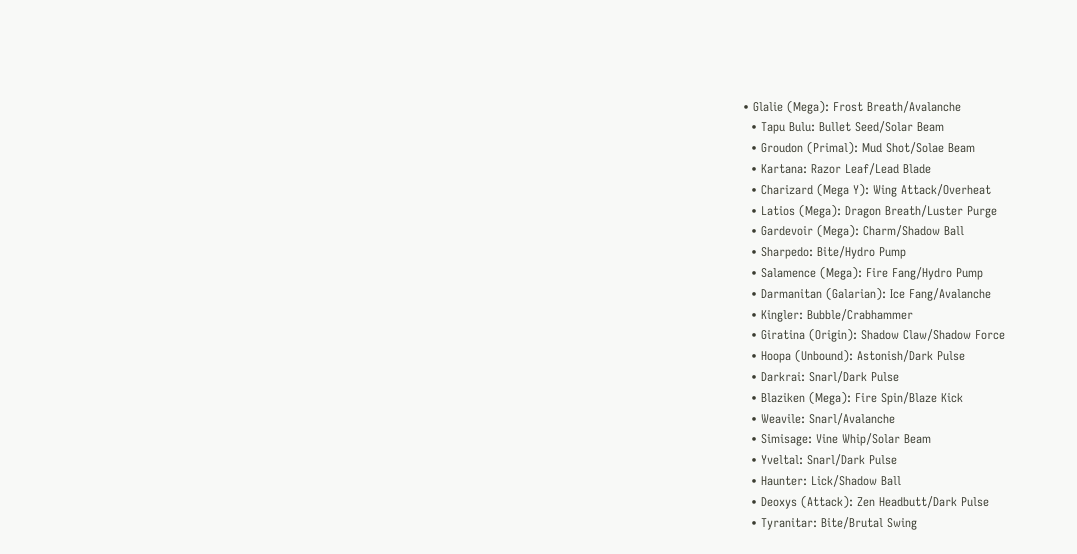• Glalie (Mega): Frost Breath/Avalanche
  • Tapu Bulu: Bullet Seed/Solar Beam
  • Groudon (Primal): Mud Shot/Solae Beam
  • Kartana: Razor Leaf/Lead Blade
  • Charizard (Mega Y): Wing Attack/Overheat
  • Latios (Mega): Dragon Breath/Luster Purge
  • Gardevoir (Mega): Charm/Shadow Ball
  • Sharpedo: Bite/Hydro Pump
  • Salamence (Mega): Fire Fang/Hydro Pump
  • Darmanitan (Galarian): Ice Fang/Avalanche
  • Kingler: Bubble/Crabhammer
  • Giratina (Origin): Shadow Claw/Shadow Force
  • Hoopa (Unbound): Astonish/Dark Pulse
  • Darkrai: Snarl/Dark Pulse
  • Blaziken (Mega): Fire Spin/Blaze Kick
  • Weavile: Snarl/Avalanche
  • Simisage: Vine Whip/Solar Beam
  • Yveltal: Snarl/Dark Pulse
  • Haunter: Lick/Shadow Ball
  • Deoxys (Attack): Zen Headbutt/Dark Pulse
  • Tyranitar: Bite/Brutal Swing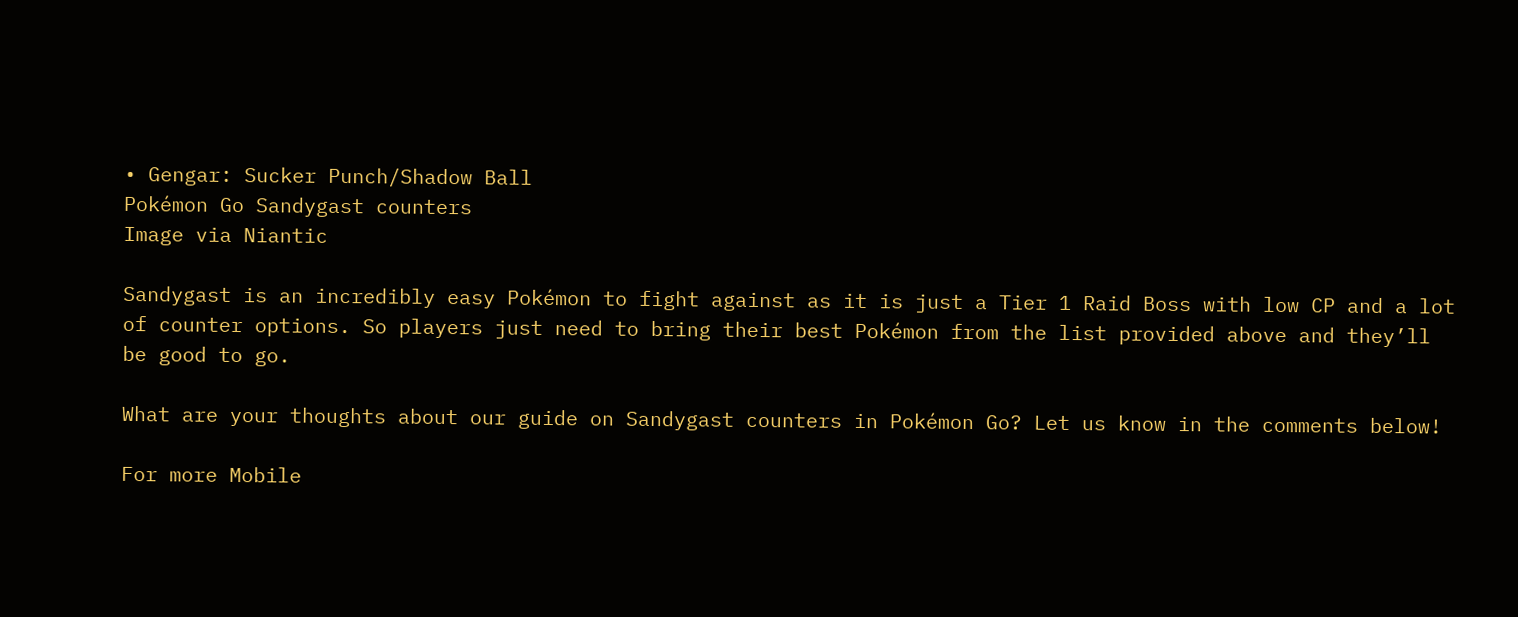• Gengar: Sucker Punch/Shadow Ball
Pokémon Go Sandygast counters
Image via Niantic

Sandygast is an incredibly easy Pokémon to fight against as it is just a Tier 1 Raid Boss with low CP and a lot of counter options. So players just need to bring their best Pokémon from the list provided above and they’ll be good to go.

What are your thoughts about our guide on Sandygast counters in Pokémon Go? Let us know in the comments below!

For more Mobile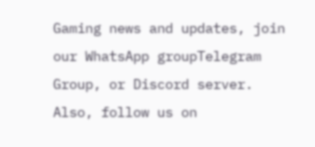Gaming news and updates, join our WhatsApp groupTelegram Group, or Discord server. Also, follow us on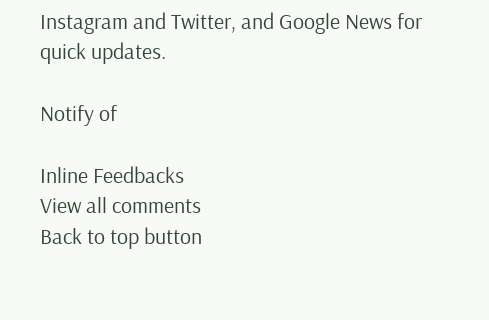Instagram and Twitter, and Google News for quick updates.

Notify of

Inline Feedbacks
View all comments
Back to top button